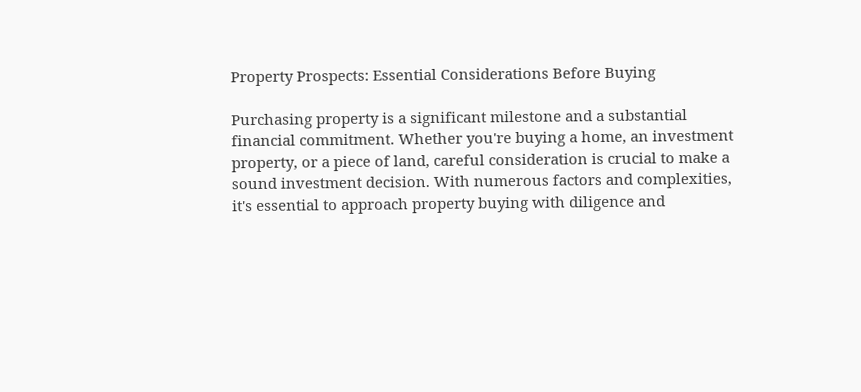Property Prospects: Essential Considerations Before Buying

Purchasing property is a significant milestone and a substantial financial commitment. Whether you're buying a home, an investment property, or a piece of land, careful consideration is crucial to make a sound investment decision. With numerous factors and complexities, it's essential to approach property buying with diligence and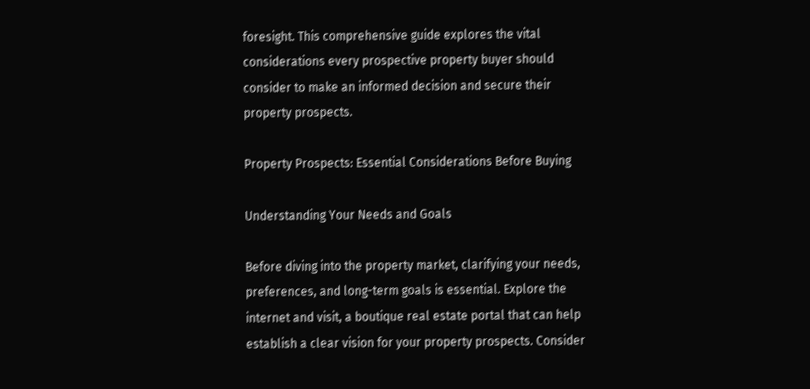foresight. This comprehensive guide explores the vital considerations every prospective property buyer should consider to make an informed decision and secure their property prospects.

Property Prospects: Essential Considerations Before Buying

Understanding Your Needs and Goals

Before diving into the property market, clarifying your needs, preferences, and long-term goals is essential. Explore the internet and visit, a boutique real estate portal that can help establish a clear vision for your property prospects. Consider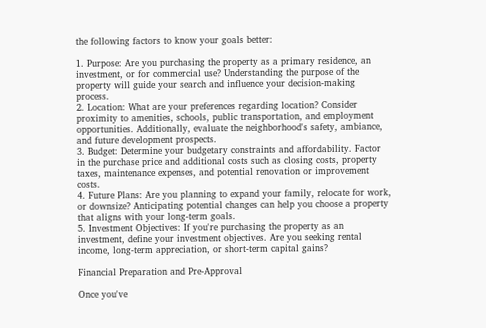the following factors to know your goals better:

1. Purpose: Are you purchasing the property as a primary residence, an investment, or for commercial use? Understanding the purpose of the property will guide your search and influence your decision-making process.
2. Location: What are your preferences regarding location? Consider proximity to amenities, schools, public transportation, and employment opportunities. Additionally, evaluate the neighborhood's safety, ambiance, and future development prospects.
3. Budget: Determine your budgetary constraints and affordability. Factor in the purchase price and additional costs such as closing costs, property taxes, maintenance expenses, and potential renovation or improvement costs.
4. Future Plans: Are you planning to expand your family, relocate for work, or downsize? Anticipating potential changes can help you choose a property that aligns with your long-term goals.
5. Investment Objectives: If you're purchasing the property as an investment, define your investment objectives. Are you seeking rental income, long-term appreciation, or short-term capital gains?

Financial Preparation and Pre-Approval

Once you've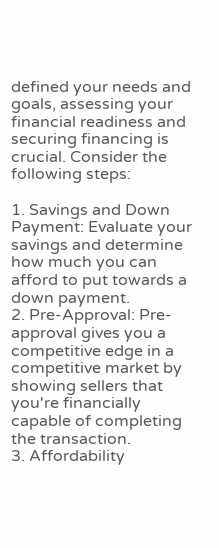defined your needs and goals, assessing your financial readiness and securing financing is crucial. Consider the following steps:

1. Savings and Down Payment: Evaluate your savings and determine how much you can afford to put towards a down payment.
2. Pre-Approval: Pre-approval gives you a competitive edge in a competitive market by showing sellers that you're financially capable of completing the transaction.
3. Affordability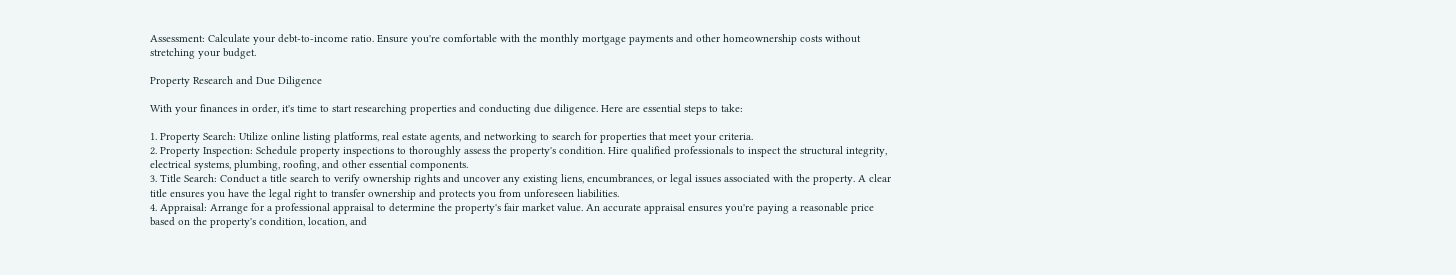Assessment: Calculate your debt-to-income ratio. Ensure you're comfortable with the monthly mortgage payments and other homeownership costs without stretching your budget.

Property Research and Due Diligence

With your finances in order, it's time to start researching properties and conducting due diligence. Here are essential steps to take:

1. Property Search: Utilize online listing platforms, real estate agents, and networking to search for properties that meet your criteria.
2. Property Inspection: Schedule property inspections to thoroughly assess the property's condition. Hire qualified professionals to inspect the structural integrity, electrical systems, plumbing, roofing, and other essential components.
3. Title Search: Conduct a title search to verify ownership rights and uncover any existing liens, encumbrances, or legal issues associated with the property. A clear title ensures you have the legal right to transfer ownership and protects you from unforeseen liabilities.
4. Appraisal: Arrange for a professional appraisal to determine the property's fair market value. An accurate appraisal ensures you're paying a reasonable price based on the property's condition, location, and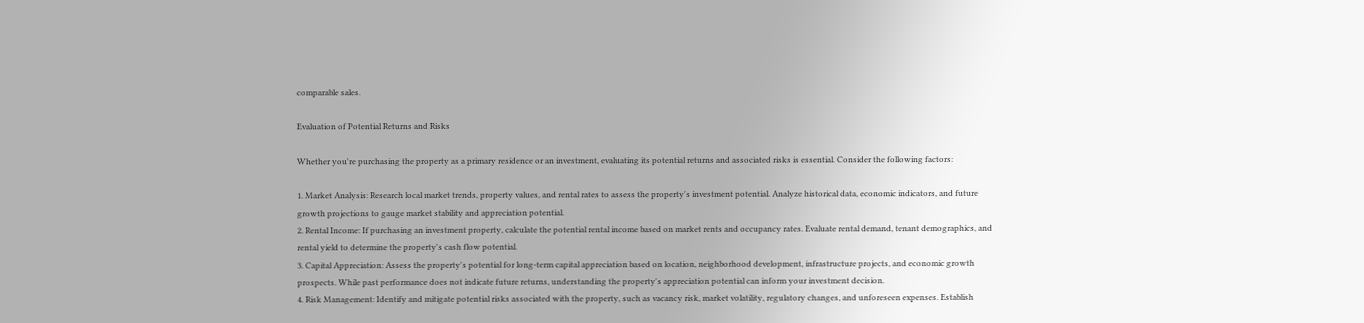comparable sales.

Evaluation of Potential Returns and Risks

Whether you're purchasing the property as a primary residence or an investment, evaluating its potential returns and associated risks is essential. Consider the following factors:

1. Market Analysis: Research local market trends, property values, and rental rates to assess the property's investment potential. Analyze historical data, economic indicators, and future growth projections to gauge market stability and appreciation potential.
2. Rental Income: If purchasing an investment property, calculate the potential rental income based on market rents and occupancy rates. Evaluate rental demand, tenant demographics, and rental yield to determine the property's cash flow potential.
3. Capital Appreciation: Assess the property's potential for long-term capital appreciation based on location, neighborhood development, infrastructure projects, and economic growth prospects. While past performance does not indicate future returns, understanding the property's appreciation potential can inform your investment decision.
4. Risk Management: Identify and mitigate potential risks associated with the property, such as vacancy risk, market volatility, regulatory changes, and unforeseen expenses. Establish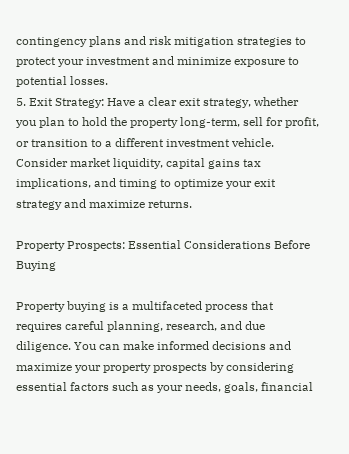contingency plans and risk mitigation strategies to protect your investment and minimize exposure to potential losses.
5. Exit Strategy: Have a clear exit strategy, whether you plan to hold the property long-term, sell for profit, or transition to a different investment vehicle. Consider market liquidity, capital gains tax implications, and timing to optimize your exit strategy and maximize returns.

Property Prospects: Essential Considerations Before Buying

Property buying is a multifaceted process that requires careful planning, research, and due diligence. You can make informed decisions and maximize your property prospects by considering essential factors such as your needs, goals, financial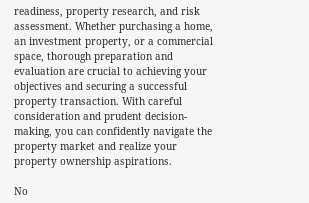readiness, property research, and risk assessment. Whether purchasing a home, an investment property, or a commercial space, thorough preparation and evaluation are crucial to achieving your objectives and securing a successful property transaction. With careful consideration and prudent decision-making, you can confidently navigate the property market and realize your property ownership aspirations.

No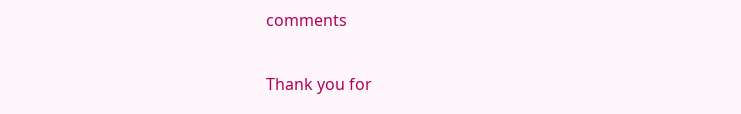comments

Thank you for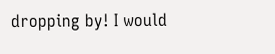dropping by! I would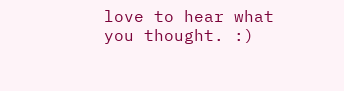love to hear what you thought. :)